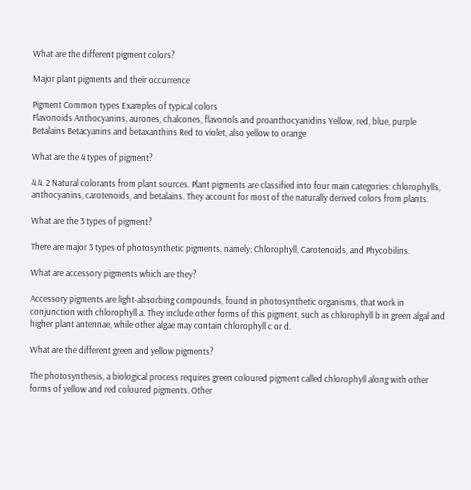What are the different pigment colors?

Major plant pigments and their occurrence

Pigment Common types Examples of typical colors
Flavonoids Anthocyanins, aurones, chalcones, flavonols and proanthocyanidins Yellow, red, blue, purple
Betalains Betacyanins and betaxanthins Red to violet, also yellow to orange

What are the 4 types of pigment?

4.4. 2 Natural colorants from plant sources. Plant pigments are classified into four main categories: chlorophylls, anthocyanins, carotenoids, and betalains. They account for most of the naturally derived colors from plants.

What are the 3 types of pigment?

There are major 3 types of photosynthetic pigments, namely; Chlorophyll, Carotenoids, and Phycobilins.

What are accessory pigments which are they?

Accessory pigments are light-absorbing compounds, found in photosynthetic organisms, that work in conjunction with chlorophyll a. They include other forms of this pigment, such as chlorophyll b in green algal and higher plant antennae, while other algae may contain chlorophyll c or d.

What are the different green and yellow pigments?

The photosynthesis, a biological process requires green coloured pigment called chlorophyll along with other forms of yellow and red coloured pigments. Other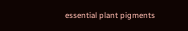essential plant pigments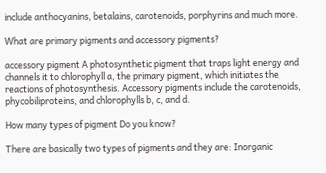include anthocyanins, betalains, carotenoids, porphyrins and much more.

What are primary pigments and accessory pigments?

accessory pigment A photosynthetic pigment that traps light energy and channels it to chlorophyll a, the primary pigment, which initiates the reactions of photosynthesis. Accessory pigments include the carotenoids, phycobiliproteins, and chlorophylls b, c, and d.

How many types of pigment Do you know?

There are basically two types of pigments and they are: Inorganic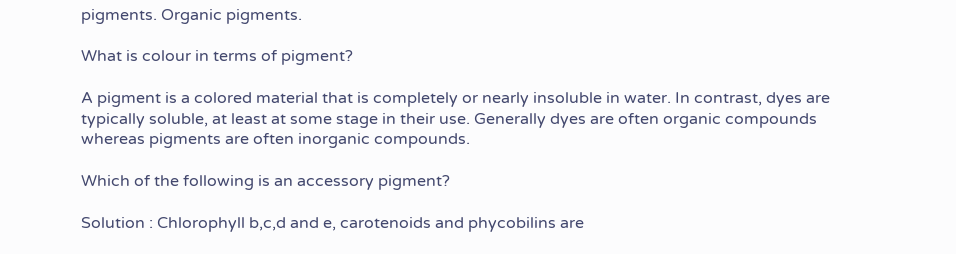pigments. Organic pigments.

What is colour in terms of pigment?

A pigment is a colored material that is completely or nearly insoluble in water. In contrast, dyes are typically soluble, at least at some stage in their use. Generally dyes are often organic compounds whereas pigments are often inorganic compounds.

Which of the following is an accessory pigment?

Solution : Chlorophyll b,c,d and e, carotenoids and phycobilins are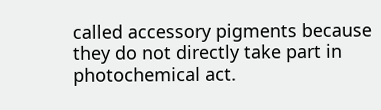called accessory pigments because they do not directly take part in photochemical act.